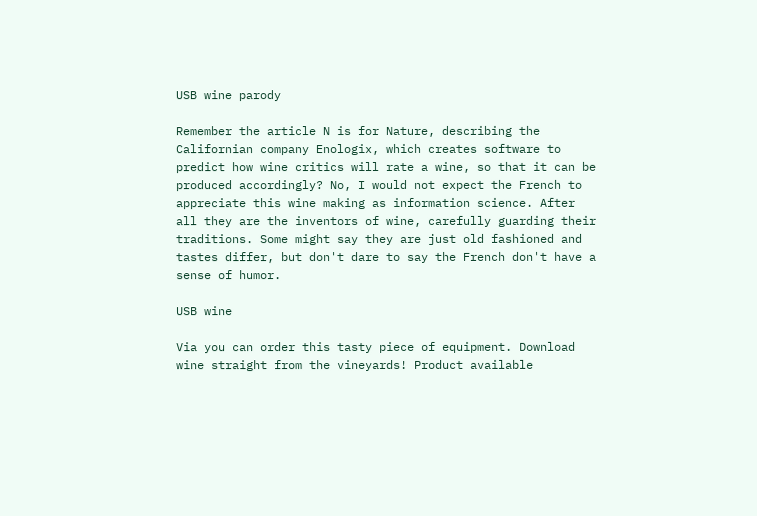USB wine parody

Remember the article N is for Nature, describing the Californian company Enologix, which creates software to predict how wine critics will rate a wine, so that it can be produced accordingly? No, I would not expect the French to appreciate this wine making as information science. After all they are the inventors of wine, carefully guarding their traditions. Some might say they are just old fashioned and tastes differ, but don't dare to say the French don't have a sense of humor.

USB wine

Via you can order this tasty piece of equipment. Download wine straight from the vineyards! Product available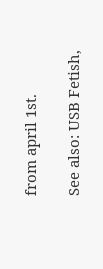from april 1st.

See also: USB Fetish,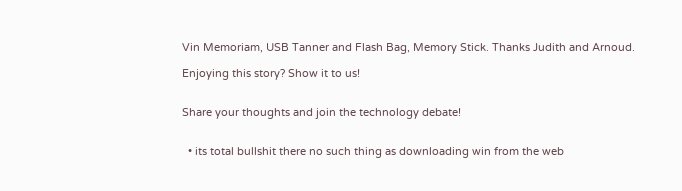Vin Memoriam, USB Tanner and Flash Bag, Memory Stick. Thanks Judith and Arnoud.

Enjoying this story? Show it to us!


Share your thoughts and join the technology debate!


  • its total bullshit there no such thing as downloading win from the web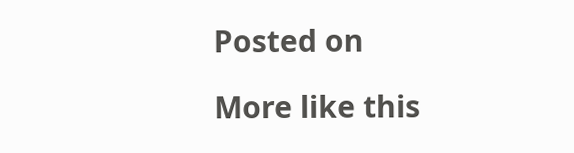Posted on

More like this